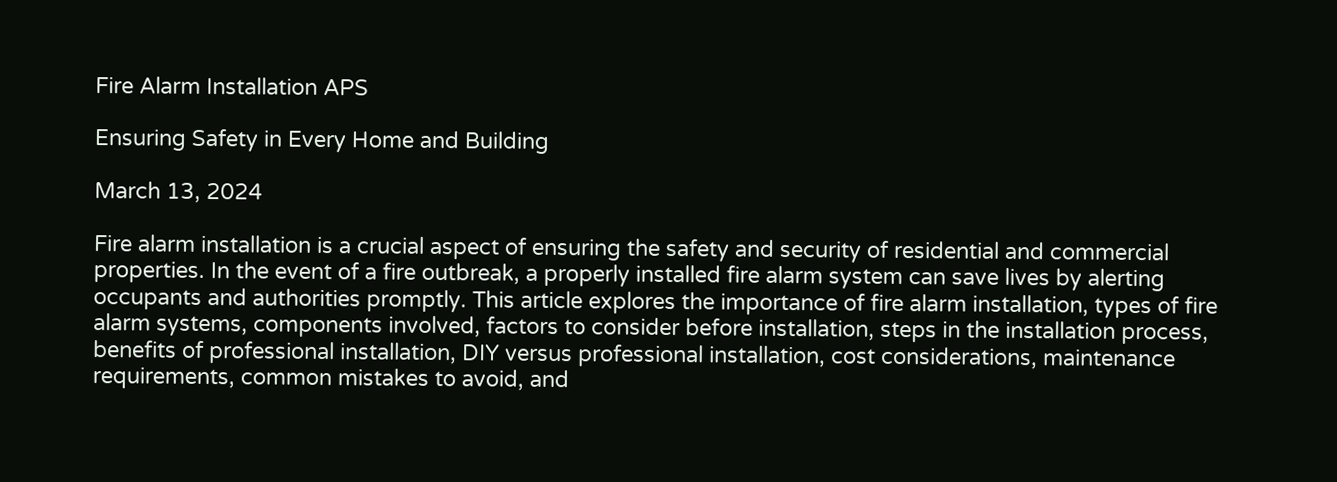Fire Alarm Installation APS

Ensuring Safety in Every Home and Building

March 13, 2024

Fire alarm installation is a crucial aspect of ensuring the safety and security of residential and commercial properties. In the event of a fire outbreak, a properly installed fire alarm system can save lives by alerting occupants and authorities promptly. This article explores the importance of fire alarm installation, types of fire alarm systems, components involved, factors to consider before installation, steps in the installation process, benefits of professional installation, DIY versus professional installation, cost considerations, maintenance requirements, common mistakes to avoid, and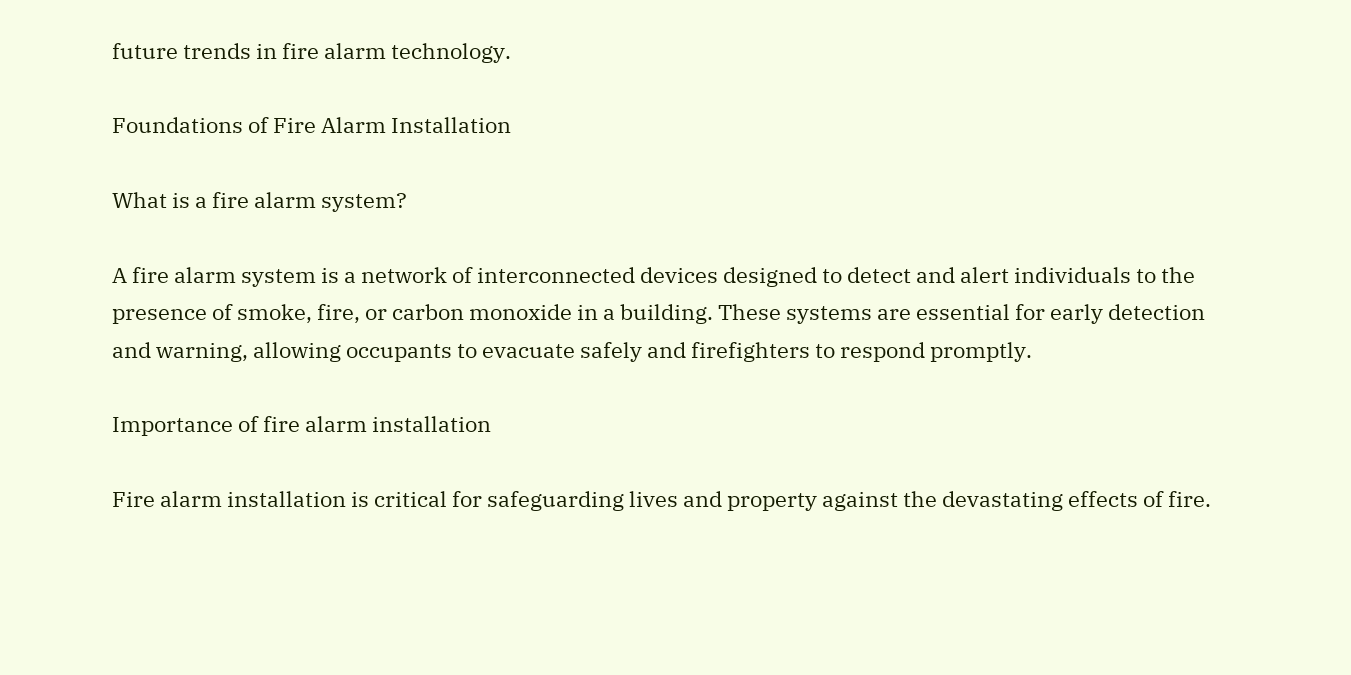future trends in fire alarm technology.

Foundations of Fire Alarm Installation

What is a fire alarm system?

A fire alarm system is a network of interconnected devices designed to detect and alert individuals to the presence of smoke, fire, or carbon monoxide in a building. These systems are essential for early detection and warning, allowing occupants to evacuate safely and firefighters to respond promptly.

Importance of fire alarm installation

Fire alarm installation is critical for safeguarding lives and property against the devastating effects of fire.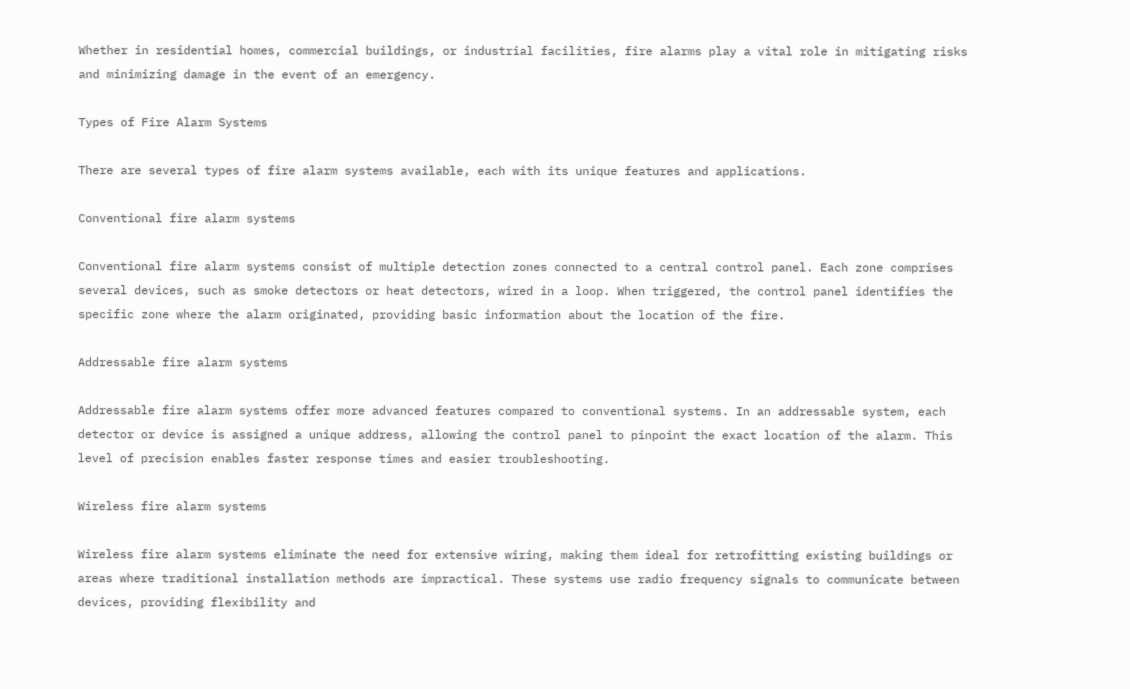Whether in residential homes, commercial buildings, or industrial facilities, fire alarms play a vital role in mitigating risks and minimizing damage in the event of an emergency.

Types of Fire Alarm Systems

There are several types of fire alarm systems available, each with its unique features and applications.

Conventional fire alarm systems

Conventional fire alarm systems consist of multiple detection zones connected to a central control panel. Each zone comprises several devices, such as smoke detectors or heat detectors, wired in a loop. When triggered, the control panel identifies the specific zone where the alarm originated, providing basic information about the location of the fire.

Addressable fire alarm systems

Addressable fire alarm systems offer more advanced features compared to conventional systems. In an addressable system, each detector or device is assigned a unique address, allowing the control panel to pinpoint the exact location of the alarm. This level of precision enables faster response times and easier troubleshooting.

Wireless fire alarm systems

Wireless fire alarm systems eliminate the need for extensive wiring, making them ideal for retrofitting existing buildings or areas where traditional installation methods are impractical. These systems use radio frequency signals to communicate between devices, providing flexibility and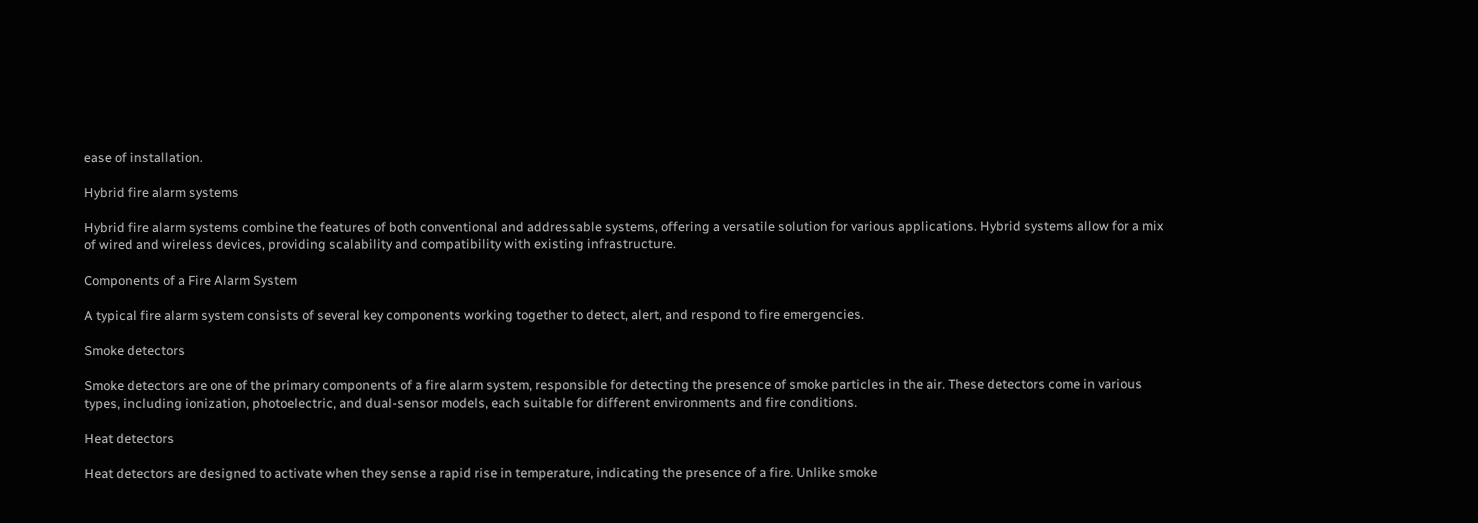ease of installation.

Hybrid fire alarm systems

Hybrid fire alarm systems combine the features of both conventional and addressable systems, offering a versatile solution for various applications. Hybrid systems allow for a mix of wired and wireless devices, providing scalability and compatibility with existing infrastructure.

Components of a Fire Alarm System

A typical fire alarm system consists of several key components working together to detect, alert, and respond to fire emergencies.

Smoke detectors

Smoke detectors are one of the primary components of a fire alarm system, responsible for detecting the presence of smoke particles in the air. These detectors come in various types, including ionization, photoelectric, and dual-sensor models, each suitable for different environments and fire conditions.

Heat detectors

Heat detectors are designed to activate when they sense a rapid rise in temperature, indicating the presence of a fire. Unlike smoke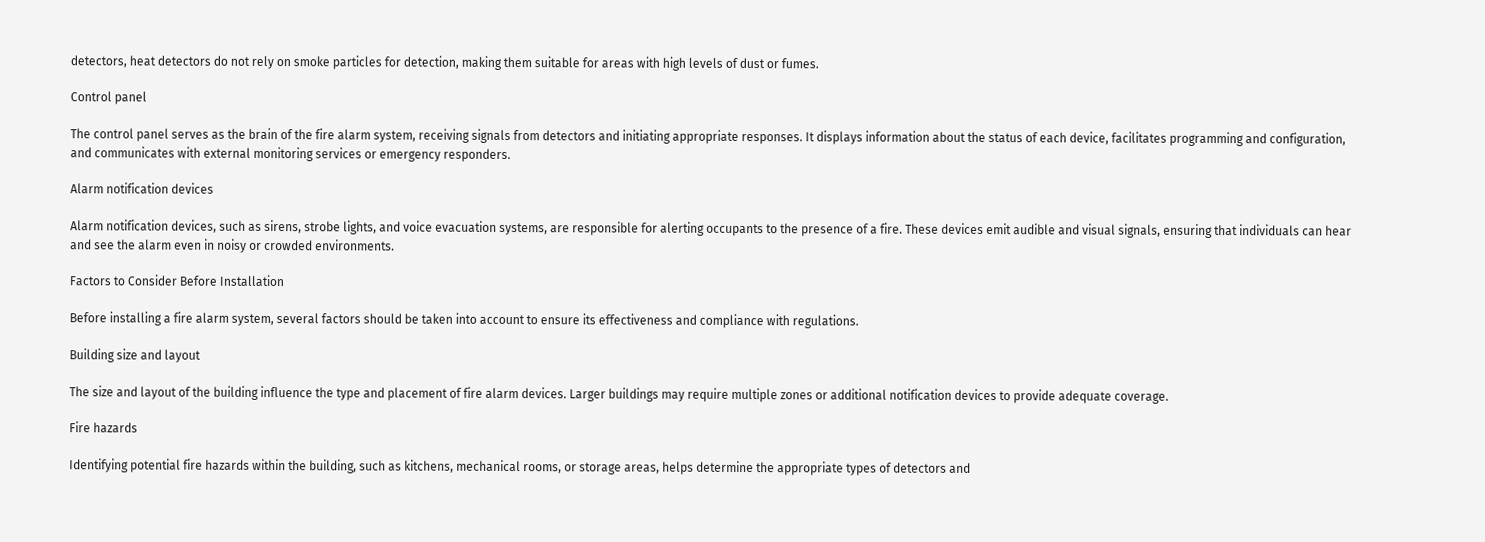detectors, heat detectors do not rely on smoke particles for detection, making them suitable for areas with high levels of dust or fumes.

Control panel

The control panel serves as the brain of the fire alarm system, receiving signals from detectors and initiating appropriate responses. It displays information about the status of each device, facilitates programming and configuration, and communicates with external monitoring services or emergency responders.

Alarm notification devices

Alarm notification devices, such as sirens, strobe lights, and voice evacuation systems, are responsible for alerting occupants to the presence of a fire. These devices emit audible and visual signals, ensuring that individuals can hear and see the alarm even in noisy or crowded environments.

Factors to Consider Before Installation

Before installing a fire alarm system, several factors should be taken into account to ensure its effectiveness and compliance with regulations.

Building size and layout

The size and layout of the building influence the type and placement of fire alarm devices. Larger buildings may require multiple zones or additional notification devices to provide adequate coverage.

Fire hazards

Identifying potential fire hazards within the building, such as kitchens, mechanical rooms, or storage areas, helps determine the appropriate types of detectors and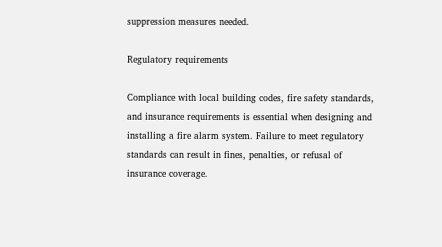suppression measures needed.

Regulatory requirements

Compliance with local building codes, fire safety standards, and insurance requirements is essential when designing and installing a fire alarm system. Failure to meet regulatory standards can result in fines, penalties, or refusal of insurance coverage.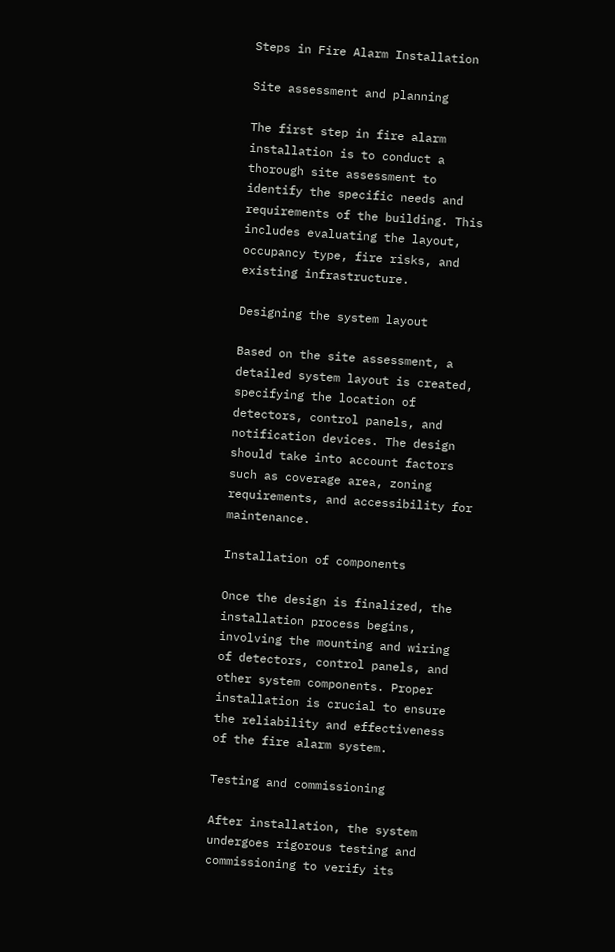Steps in Fire Alarm Installation

Site assessment and planning

The first step in fire alarm installation is to conduct a thorough site assessment to identify the specific needs and requirements of the building. This includes evaluating the layout, occupancy type, fire risks, and existing infrastructure.

Designing the system layout

Based on the site assessment, a detailed system layout is created, specifying the location of detectors, control panels, and notification devices. The design should take into account factors such as coverage area, zoning requirements, and accessibility for maintenance.

Installation of components

Once the design is finalized, the installation process begins, involving the mounting and wiring of detectors, control panels, and other system components. Proper installation is crucial to ensure the reliability and effectiveness of the fire alarm system.

Testing and commissioning

After installation, the system undergoes rigorous testing and commissioning to verify its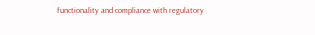functionality and compliance with regulatory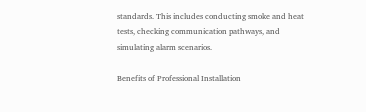standards. This includes conducting smoke and heat tests, checking communication pathways, and simulating alarm scenarios.

Benefits of Professional Installation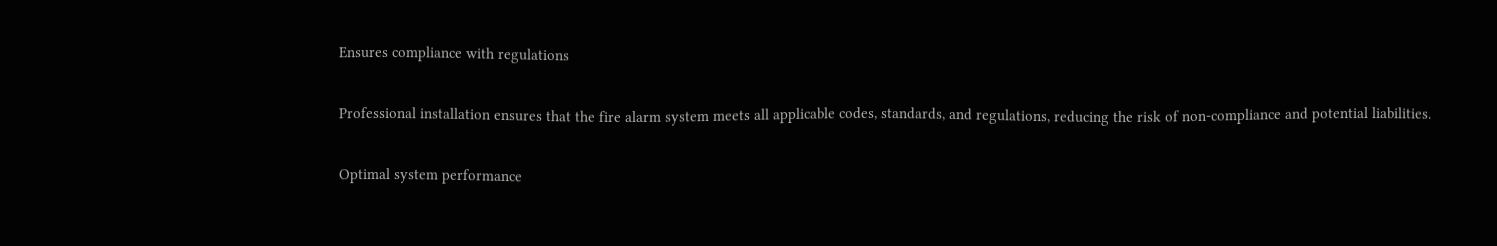Ensures compliance with regulations

Professional installation ensures that the fire alarm system meets all applicable codes, standards, and regulations, reducing the risk of non-compliance and potential liabilities.

Optimal system performance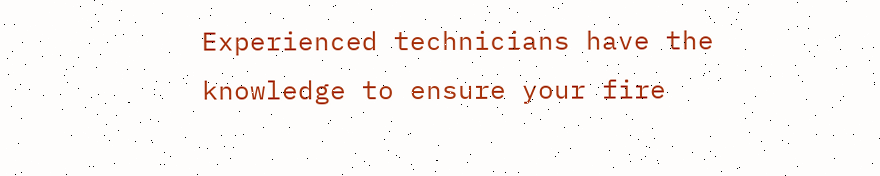Experienced technicians have the knowledge to ensure your fire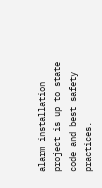alarm installation project is up to state code and best safety practices.